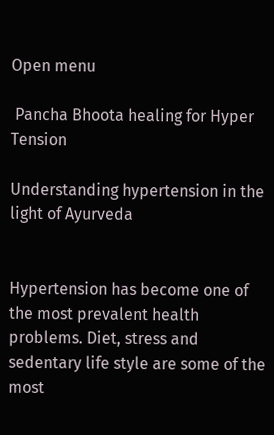Open menu

 Pancha Bhoota healing for Hyper Tension

Understanding hypertension in the light of Ayurveda


Hypertension has become one of the most prevalent health problems. Diet, stress and sedentary life style are some of the most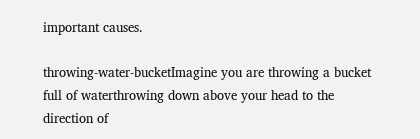important causes.

throwing-water-bucketImagine you are throwing a bucket full of waterthrowing down above your head to the direction of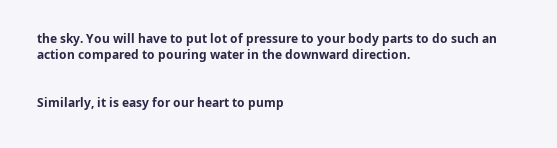the sky. You will have to put lot of pressure to your body parts to do such an action compared to pouring water in the downward direction.


Similarly, it is easy for our heart to pump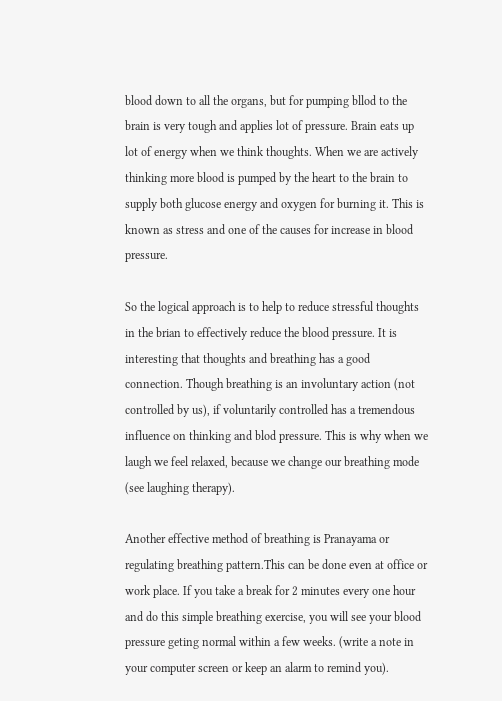blood down to all the organs, but for pumping bllod to the brain is very tough and applies lot of pressure. Brain eats up lot of energy when we think thoughts. When we are actively thinking more blood is pumped by the heart to the brain to supply both glucose energy and oxygen for burning it. This is known as stress and one of the causes for increase in blood pressure.

So the logical approach is to help to reduce stressful thoughts in the brian to effectively reduce the blood pressure. It is interesting that thoughts and breathing has a good connection. Though breathing is an involuntary action (not controlled by us), if voluntarily controlled has a tremendous influence on thinking and blod pressure. This is why when we laugh we feel relaxed, because we change our breathing mode (see laughing therapy).

Another effective method of breathing is Pranayama or regulating breathing pattern.This can be done even at office or work place. If you take a break for 2 minutes every one hour and do this simple breathing exercise, you will see your blood pressure geting normal within a few weeks. (write a note in your computer screen or keep an alarm to remind you).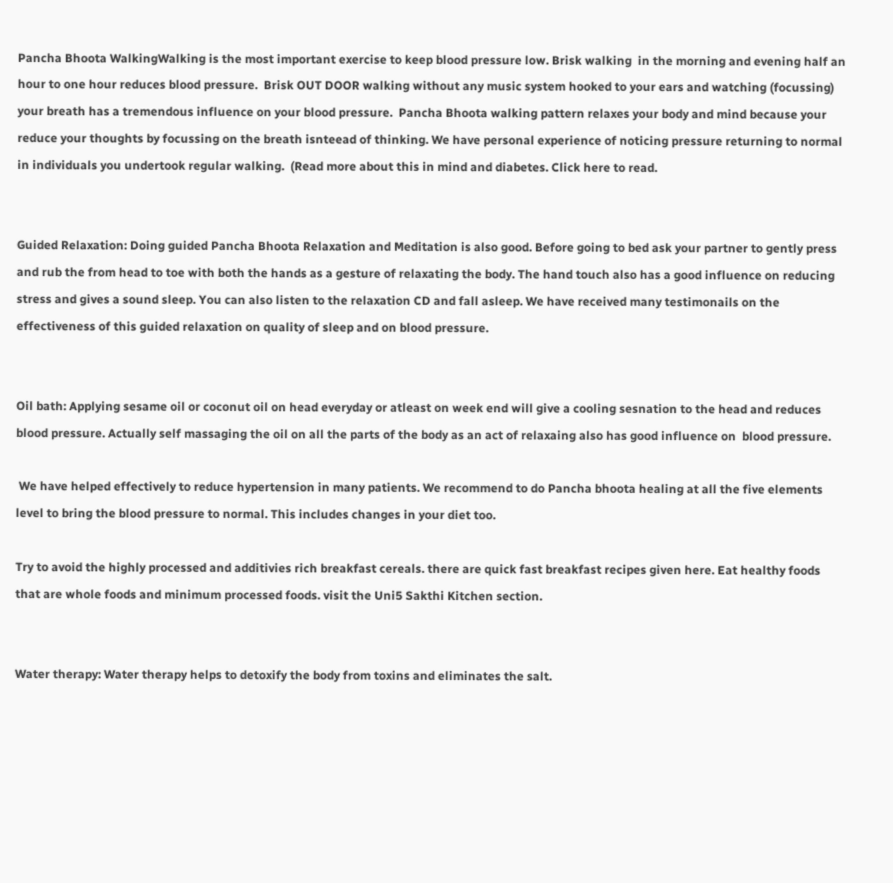Pancha Bhoota WalkingWalking is the most important exercise to keep blood pressure low. Brisk walking  in the morning and evening half an hour to one hour reduces blood pressure.  Brisk OUT DOOR walking without any music system hooked to your ears and watching (focussing) your breath has a tremendous influence on your blood pressure.  Pancha Bhoota walking pattern relaxes your body and mind because your reduce your thoughts by focussing on the breath isnteead of thinking. We have personal experience of noticing pressure returning to normal in individuals you undertook regular walking.  (Read more about this in mind and diabetes. Click here to read.


Guided Relaxation: Doing guided Pancha Bhoota Relaxation and Meditation is also good. Before going to bed ask your partner to gently press and rub the from head to toe with both the hands as a gesture of relaxating the body. The hand touch also has a good influence on reducing stress and gives a sound sleep. You can also listen to the relaxation CD and fall asleep. We have received many testimonails on the effectiveness of this guided relaxation on quality of sleep and on blood pressure.


Oil bath: Applying sesame oil or coconut oil on head everyday or atleast on week end will give a cooling sesnation to the head and reduces blood pressure. Actually self massaging the oil on all the parts of the body as an act of relaxaing also has good influence on  blood pressure.

 We have helped effectively to reduce hypertension in many patients. We recommend to do Pancha bhoota healing at all the five elements level to bring the blood pressure to normal. This includes changes in your diet too.

Try to avoid the highly processed and additivies rich breakfast cereals. there are quick fast breakfast recipes given here. Eat healthy foods that are whole foods and minimum processed foods. visit the Uni5 Sakthi Kitchen section.


Water therapy: Water therapy helps to detoxify the body from toxins and eliminates the salt.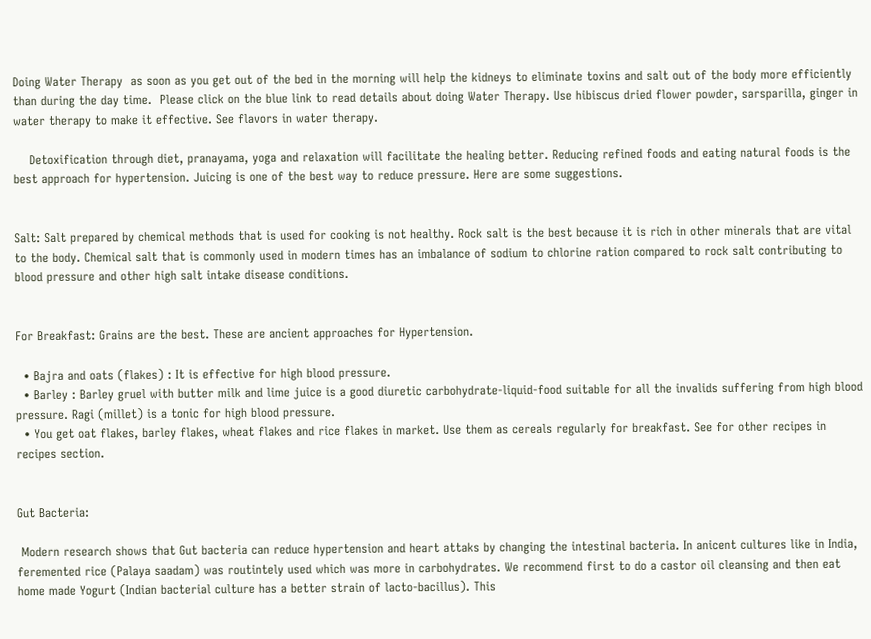Doing Water Therapy  as soon as you get out of the bed in the morning will help the kidneys to eliminate toxins and salt out of the body more efficiently than during the day time.  Please click on the blue link to read details about doing Water Therapy. Use hibiscus dried flower powder, sarsparilla, ginger in water therapy to make it effective. See flavors in water therapy.

    Detoxification through diet, pranayama, yoga and relaxation will facilitate the healing better. Reducing refined foods and eating natural foods is the best approach for hypertension. Juicing is one of the best way to reduce pressure. Here are some suggestions.


Salt: Salt prepared by chemical methods that is used for cooking is not healthy. Rock salt is the best because it is rich in other minerals that are vital to the body. Chemical salt that is commonly used in modern times has an imbalance of sodium to chlorine ration compared to rock salt contributing to blood pressure and other high salt intake disease conditions.


For Breakfast: Grains are the best. These are ancient approaches for Hypertension.

  • Bajra and oats (flakes) : It is effective for high blood pressure.
  • Barley : Barley gruel with butter milk and lime juice is a good diuretic carbohydrate-liquid-food suitable for all the invalids suffering from high blood pressure. Ragi (millet) is a tonic for high blood pressure.
  • You get oat flakes, barley flakes, wheat flakes and rice flakes in market. Use them as cereals regularly for breakfast. See for other recipes in recipes section.


Gut Bacteria:

 Modern research shows that Gut bacteria can reduce hypertension and heart attaks by changing the intestinal bacteria. In anicent cultures like in India, feremented rice (Palaya saadam) was routintely used which was more in carbohydrates. We recommend first to do a castor oil cleansing and then eat  home made Yogurt (Indian bacterial culture has a better strain of lacto-bacillus). This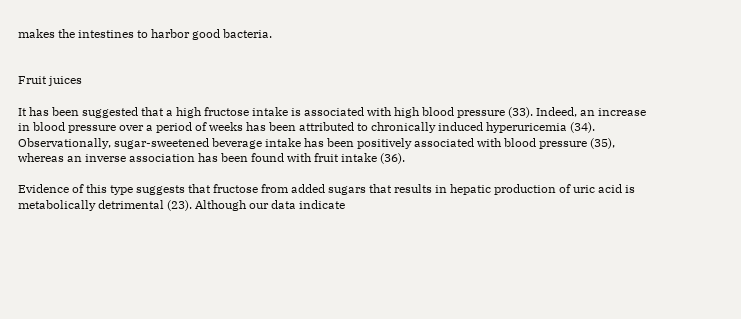makes the intestines to harbor good bacteria.


Fruit juices

It has been suggested that a high fructose intake is associated with high blood pressure (33). Indeed, an increase in blood pressure over a period of weeks has been attributed to chronically induced hyperuricemia (34). Observationally, sugar-sweetened beverage intake has been positively associated with blood pressure (35), whereas an inverse association has been found with fruit intake (36).

Evidence of this type suggests that fructose from added sugars that results in hepatic production of uric acid is metabolically detrimental (23). Although our data indicate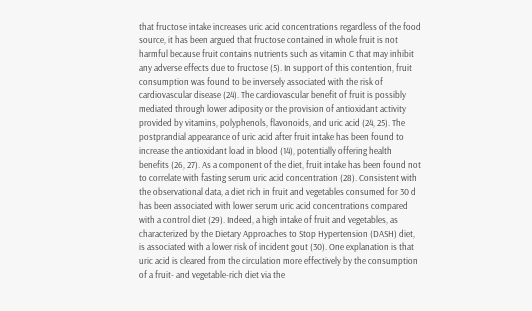that fructose intake increases uric acid concentrations regardless of the food source, it has been argued that fructose contained in whole fruit is not harmful because fruit contains nutrients such as vitamin C that may inhibit any adverse effects due to fructose (5). In support of this contention, fruit consumption was found to be inversely associated with the risk of cardiovascular disease (24). The cardiovascular benefit of fruit is possibly mediated through lower adiposity or the provision of antioxidant activity provided by vitamins, polyphenols, flavonoids, and uric acid (24, 25). The postprandial appearance of uric acid after fruit intake has been found to increase the antioxidant load in blood (14), potentially offering health benefits (26, 27). As a component of the diet, fruit intake has been found not to correlate with fasting serum uric acid concentration (28). Consistent with the observational data, a diet rich in fruit and vegetables consumed for 30 d has been associated with lower serum uric acid concentrations compared with a control diet (29). Indeed, a high intake of fruit and vegetables, as characterized by the Dietary Approaches to Stop Hypertension (DASH) diet, is associated with a lower risk of incident gout (30). One explanation is that uric acid is cleared from the circulation more effectively by the consumption of a fruit- and vegetable-rich diet via the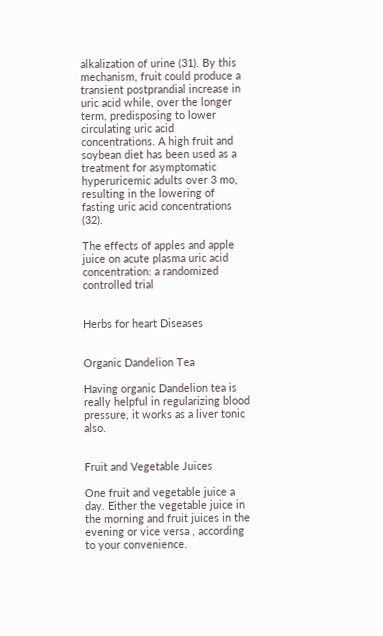alkalization of urine (31). By this mechanism, fruit could produce a transient postprandial increase in uric acid while, over the longer term, predisposing to lower circulating uric acid concentrations. A high fruit and soybean diet has been used as a treatment for asymptomatic hyperuricemic adults over 3 mo, resulting in the lowering of fasting uric acid concentrations (32).

The effects of apples and apple juice on acute plasma uric acid concentration: a randomized controlled trial


Herbs for heart Diseases


Organic Dandelion Tea

Having organic Dandelion tea is really helpful in regularizing blood pressure, it works as a liver tonic also.


Fruit and Vegetable Juices

One fruit and vegetable juice a day. Either the vegetable juice in the morning and fruit juices in the evening or vice versa , according to your convenience.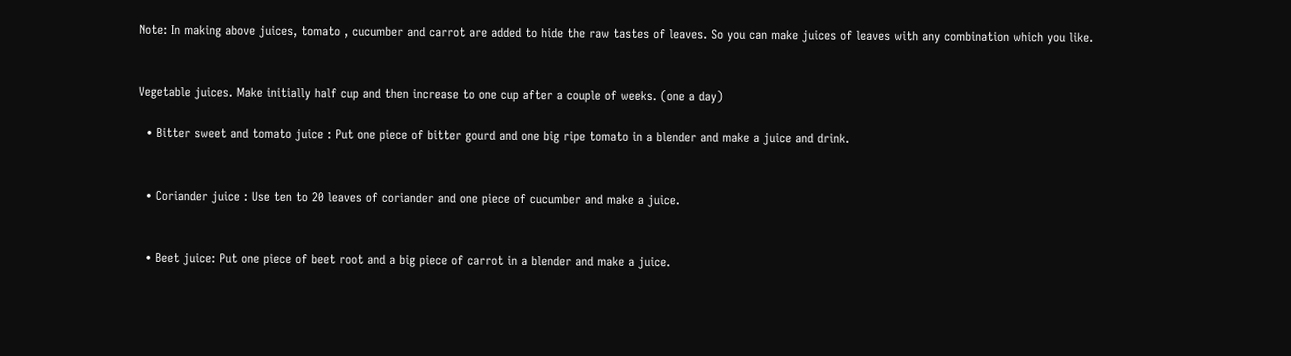Note: In making above juices, tomato , cucumber and carrot are added to hide the raw tastes of leaves. So you can make juices of leaves with any combination which you like.


Vegetable juices. Make initially half cup and then increase to one cup after a couple of weeks. (one a day)

  • Bitter sweet and tomato juice : Put one piece of bitter gourd and one big ripe tomato in a blender and make a juice and drink.


  • Coriander juice : Use ten to 20 leaves of coriander and one piece of cucumber and make a juice.


  • Beet juice: Put one piece of beet root and a big piece of carrot in a blender and make a juice.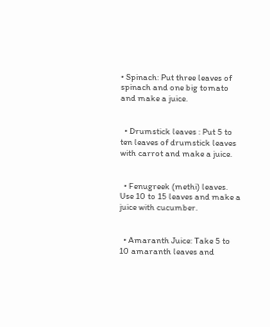• Spinach: Put three leaves of spinach and one big tomato and make a juice.


  • Drumstick leaves : Put 5 to ten leaves of drumstick leaves with carrot and make a juice.


  • Fenugreek (methi) leaves. Use 10 to 15 leaves and make a juice with cucumber.


  • Amaranth Juice: Take 5 to 10 amaranth leaves and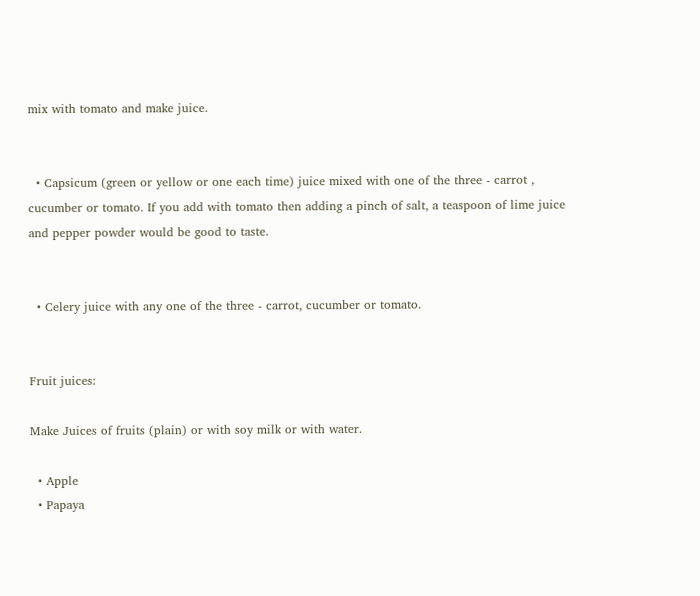mix with tomato and make juice.


  • Capsicum (green or yellow or one each time) juice mixed with one of the three - carrot , cucumber or tomato. If you add with tomato then adding a pinch of salt, a teaspoon of lime juice and pepper powder would be good to taste.


  • Celery juice with any one of the three - carrot, cucumber or tomato.


Fruit juices:

Make Juices of fruits (plain) or with soy milk or with water.

  • Apple
  • Papaya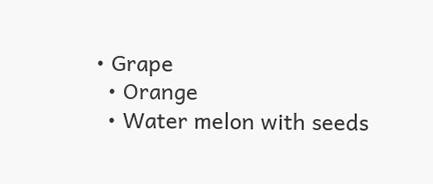• Grape
  • Orange
  • Water melon with seeds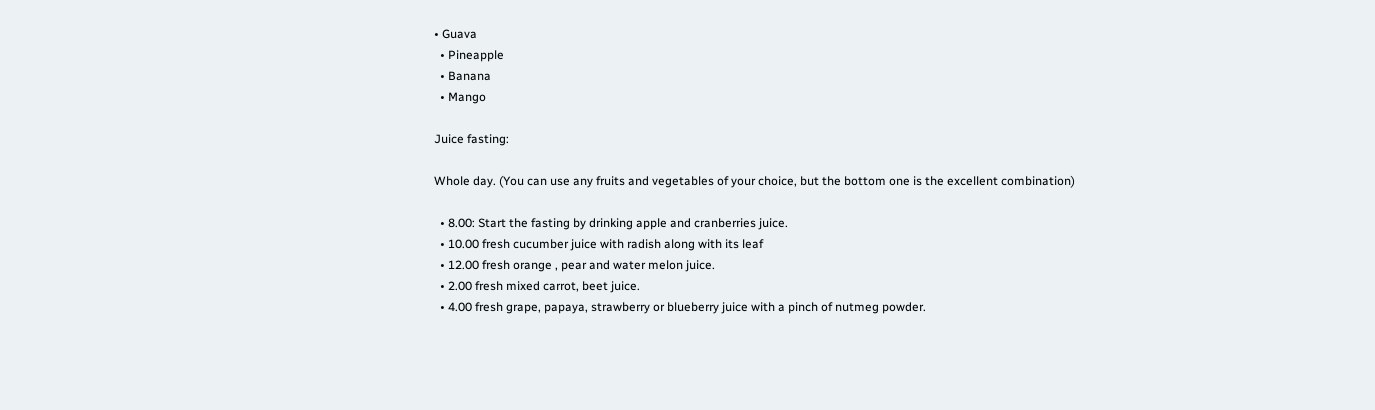• Guava
  • Pineapple
  • Banana
  • Mango

Juice fasting:

Whole day. (You can use any fruits and vegetables of your choice, but the bottom one is the excellent combination)

  • 8.00: Start the fasting by drinking apple and cranberries juice.
  • 10.00 fresh cucumber juice with radish along with its leaf
  • 12.00 fresh orange , pear and water melon juice.
  • 2.00 fresh mixed carrot, beet juice.
  • 4.00 fresh grape, papaya, strawberry or blueberry juice with a pinch of nutmeg powder.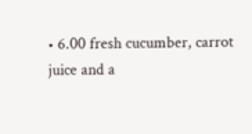• 6.00 fresh cucumber, carrot juice and a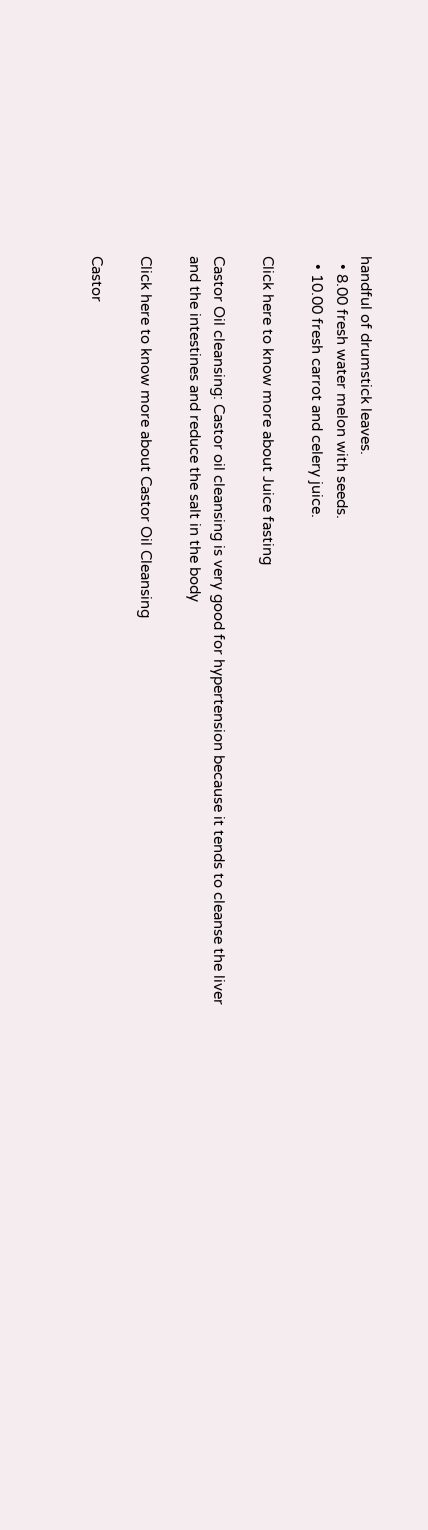handful of drumstick leaves.
  • 8.00 fresh water melon with seeds.
  • 10.00 fresh carrot and celery juice.

Click here to know more about Juice fasting

Castor Oil cleansing: Castor oil cleansing is very good for hypertension because it tends to cleanse the liver and the intestines and reduce the salt in the body

Click here to know more about Castor Oil Cleansing

Castor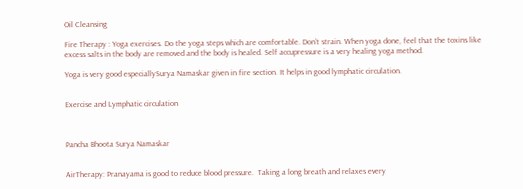Oil Cleansing

Fire Therapy : Yoga exercises. Do the yoga steps which are comfortable. Don’t strain. When yoga done, feel that the toxins like excess salts in the body are removed and the body is healed. Self accupressure is a very healing yoga method.

Yoga is very good especiallySurya Namaskar given in fire section. It helps in good lymphatic circulation.


Exercise and Lymphatic circulation



Pancha Bhoota Surya Namaskar


AirTherapy: Pranayama is good to reduce blood pressure.  Taking a long breath and relaxes every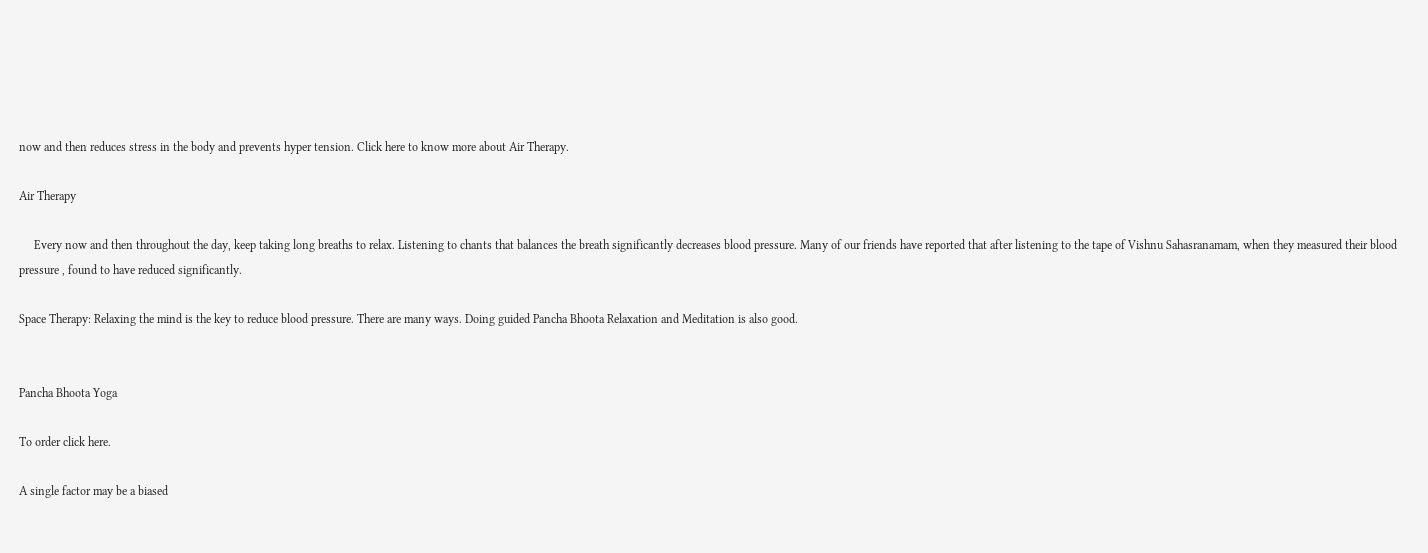now and then reduces stress in the body and prevents hyper tension. Click here to know more about Air Therapy.

Air Therapy

     Every now and then throughout the day, keep taking long breaths to relax. Listening to chants that balances the breath significantly decreases blood pressure. Many of our friends have reported that after listening to the tape of Vishnu Sahasranamam, when they measured their blood pressure , found to have reduced significantly.

Space Therapy: Relaxing the mind is the key to reduce blood pressure. There are many ways. Doing guided Pancha Bhoota Relaxation and Meditation is also good.


Pancha Bhoota Yoga

To order click here.

A single factor may be a biased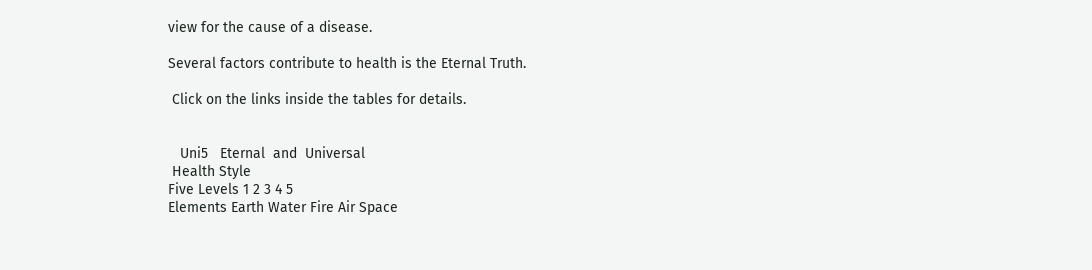view for the cause of a disease.

Several factors contribute to health is the Eternal Truth.

 Click on the links inside the tables for details.


   Uni5   Eternal  and  Universal
 Health Style
Five Levels 1 2 3 4 5
Elements Earth Water Fire Air Space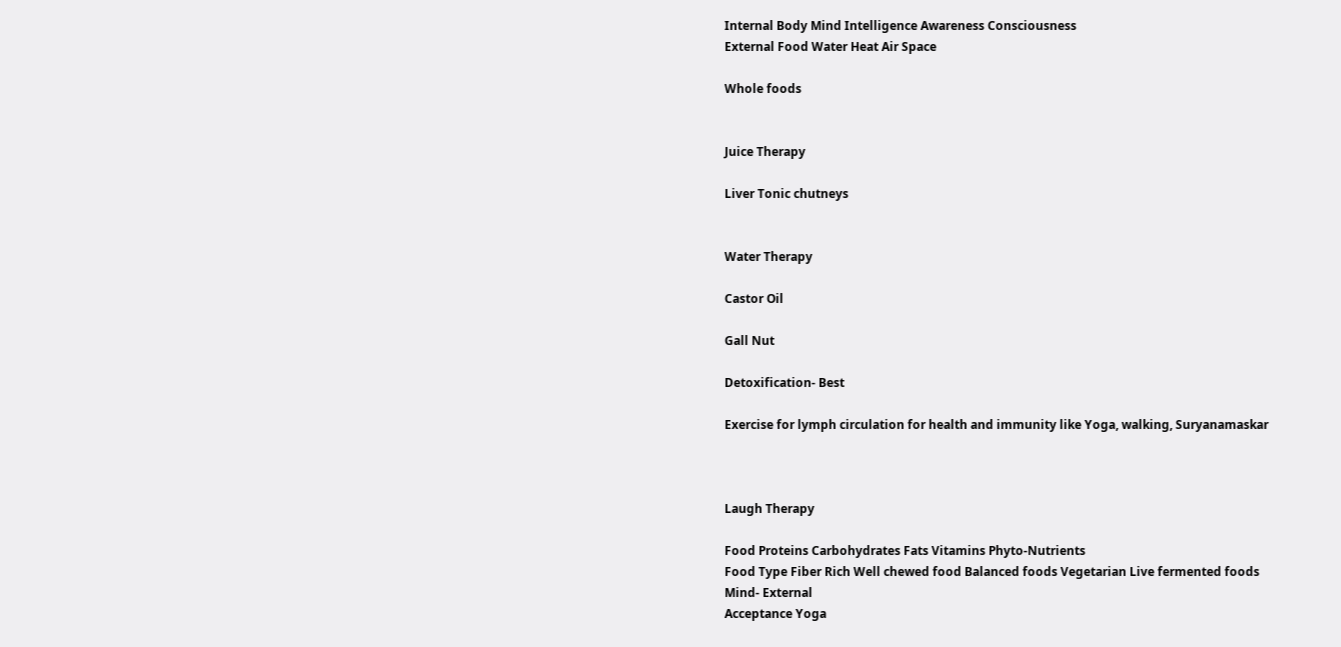Internal Body Mind Intelligence Awareness Consciousness
External Food Water Heat Air Space

Whole foods


Juice Therapy

Liver Tonic chutneys


Water Therapy

Castor Oil

Gall Nut

Detoxification- Best

Exercise for lymph circulation for health and immunity like Yoga, walking, Suryanamaskar



Laugh Therapy

Food Proteins Carbohydrates Fats Vitamins Phyto-Nutrients
Food Type Fiber Rich Well chewed food Balanced foods Vegetarian Live fermented foods
Mind- External
Acceptance Yoga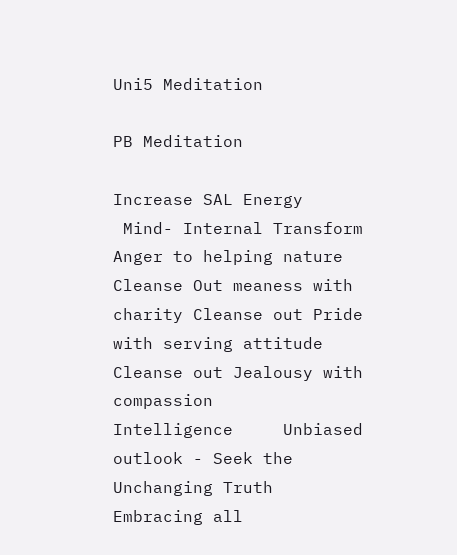Uni5 Meditation

PB Meditation

Increase SAL Energy
 Mind- Internal Transform Anger to helping nature Cleanse Out meaness with charity Cleanse out Pride with serving attitude Cleanse out Jealousy with compassion
Intelligence     Unbiased outlook - Seek the Unchanging Truth Embracing all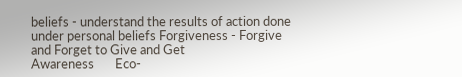beliefs - understand the results of action done under personal beliefs Forgiveness - Forgive and Forget to Give and Get
Awareness       Eco-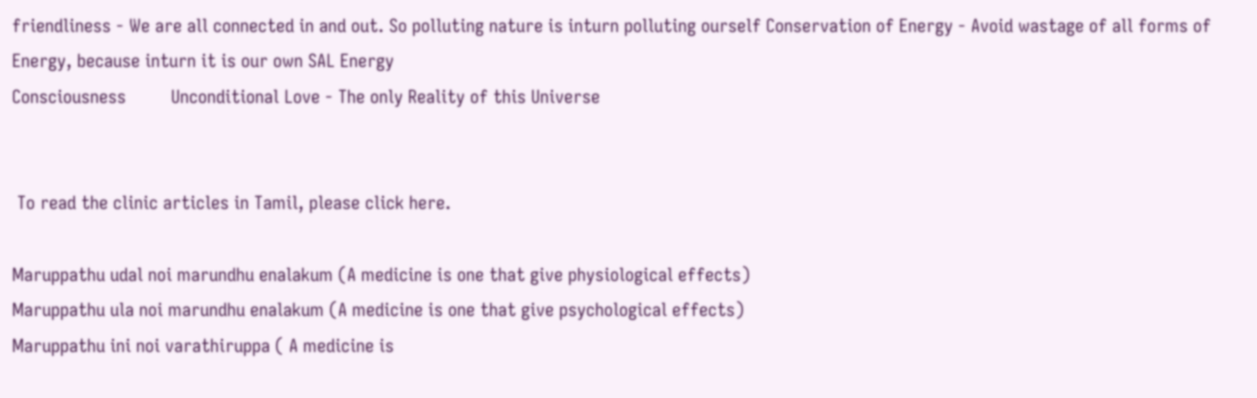friendliness - We are all connected in and out. So polluting nature is inturn polluting ourself Conservation of Energy - Avoid wastage of all forms of Energy, because inturn it is our own SAL Energy
Consciousness         Unconditional Love - The only Reality of this Universe


 To read the clinic articles in Tamil, please click here.

Maruppathu udal noi marundhu enalakum (A medicine is one that give physiological effects)
Maruppathu ula noi marundhu enalakum (A medicine is one that give psychological effects)
Maruppathu ini noi varathiruppa ( A medicine is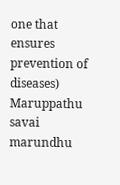one that ensures prevention of diseases)
Maruppathu savai marundhu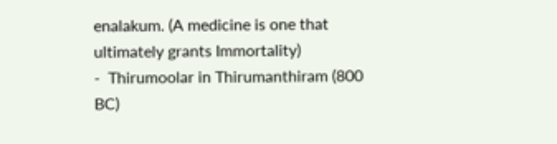enalakum. (A medicine is one that ultimately grants Immortality)
-  Thirumoolar in Thirumanthiram (800 BC)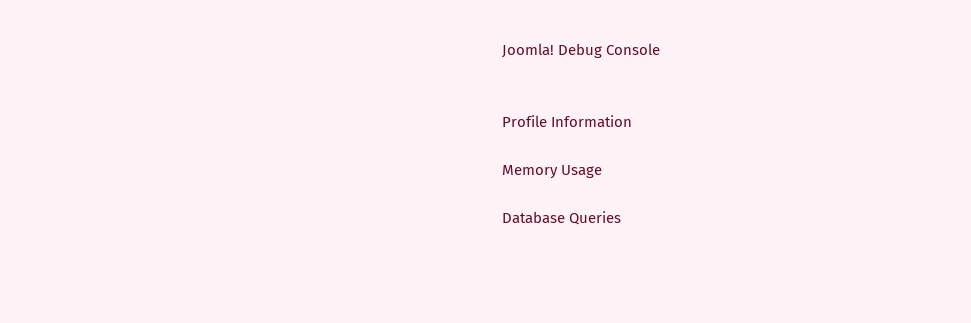Joomla! Debug Console


Profile Information

Memory Usage

Database Queries